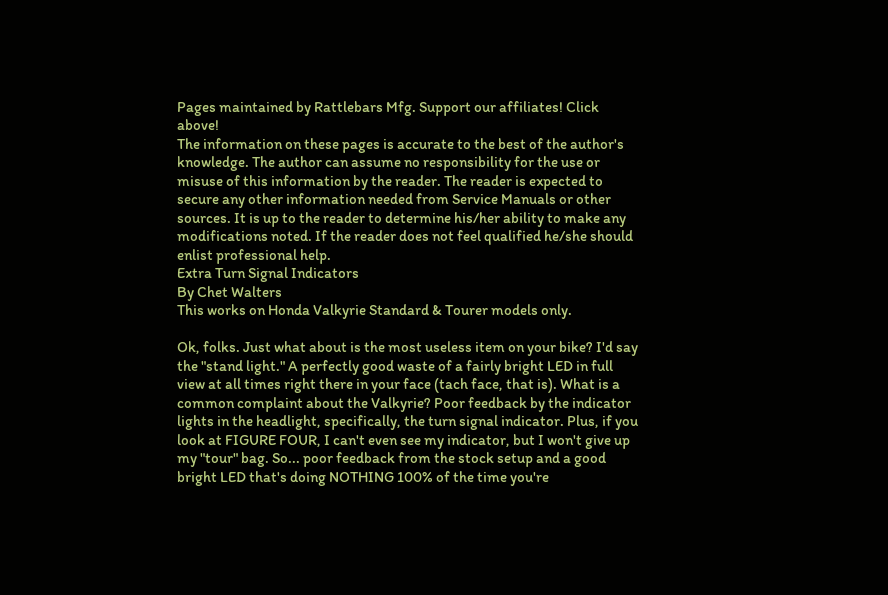Pages maintained by Rattlebars Mfg. Support our affiliates! Click above!
The information on these pages is accurate to the best of the author's knowledge. The author can assume no responsibility for the use or misuse of this information by the reader. The reader is expected to secure any other information needed from Service Manuals or other sources. It is up to the reader to determine his/her ability to make any modifications noted. If the reader does not feel qualified he/she should enlist professional help.
Extra Turn Signal Indicators
By Chet Walters
This works on Honda Valkyrie Standard & Tourer models only.

Ok, folks. Just what about is the most useless item on your bike? I'd say the "stand light." A perfectly good waste of a fairly bright LED in full view at all times right there in your face (tach face, that is). What is a common complaint about the Valkyrie? Poor feedback by the indicator lights in the headlight, specifically, the turn signal indicator. Plus, if you look at FIGURE FOUR, I can't even see my indicator, but I won't give up my "tour" bag. So... poor feedback from the stock setup and a good bright LED that's doing NOTHING 100% of the time you're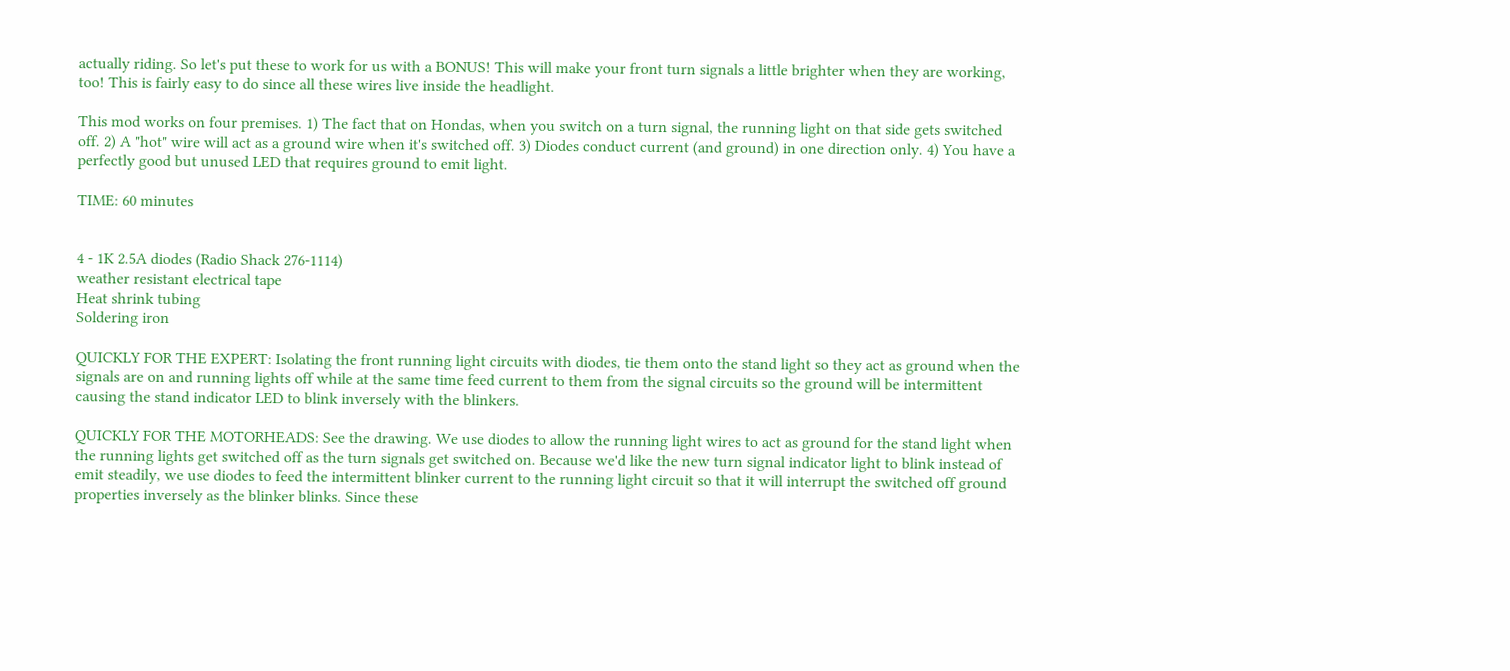actually riding. So let's put these to work for us with a BONUS! This will make your front turn signals a little brighter when they are working, too! This is fairly easy to do since all these wires live inside the headlight.

This mod works on four premises. 1) The fact that on Hondas, when you switch on a turn signal, the running light on that side gets switched off. 2) A "hot" wire will act as a ground wire when it's switched off. 3) Diodes conduct current (and ground) in one direction only. 4) You have a perfectly good but unused LED that requires ground to emit light.

TIME: 60 minutes


4 - 1K 2.5A diodes (Radio Shack 276-1114)
weather resistant electrical tape
Heat shrink tubing
Soldering iron

QUICKLY FOR THE EXPERT: Isolating the front running light circuits with diodes, tie them onto the stand light so they act as ground when the signals are on and running lights off while at the same time feed current to them from the signal circuits so the ground will be intermittent causing the stand indicator LED to blink inversely with the blinkers.

QUICKLY FOR THE MOTORHEADS: See the drawing. We use diodes to allow the running light wires to act as ground for the stand light when the running lights get switched off as the turn signals get switched on. Because we'd like the new turn signal indicator light to blink instead of emit steadily, we use diodes to feed the intermittent blinker current to the running light circuit so that it will interrupt the switched off ground properties inversely as the blinker blinks. Since these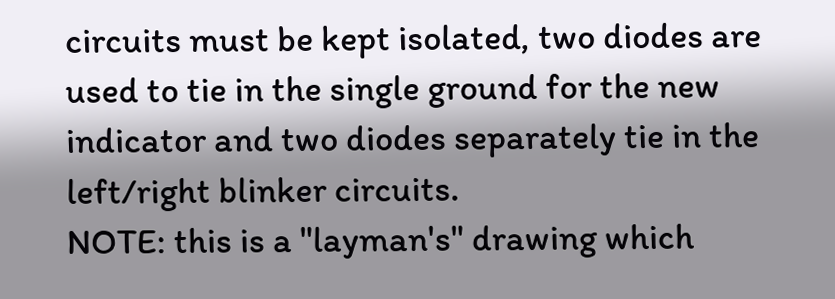circuits must be kept isolated, two diodes are used to tie in the single ground for the new indicator and two diodes separately tie in the left/right blinker circuits.
NOTE: this is a "layman's" drawing which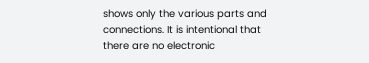shows only the various parts and connections. It is intentional that there are no electronic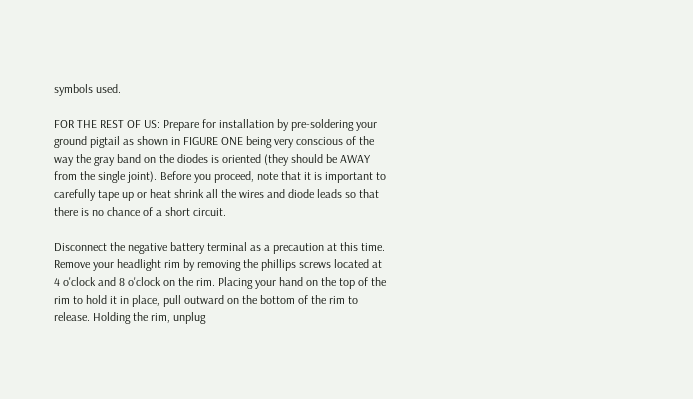symbols used.

FOR THE REST OF US: Prepare for installation by pre-soldering your ground pigtail as shown in FIGURE ONE being very conscious of the way the gray band on the diodes is oriented (they should be AWAY from the single joint). Before you proceed, note that it is important to carefully tape up or heat shrink all the wires and diode leads so that there is no chance of a short circuit.

Disconnect the negative battery terminal as a precaution at this time. Remove your headlight rim by removing the phillips screws located at 4 o'clock and 8 o'clock on the rim. Placing your hand on the top of the rim to hold it in place, pull outward on the bottom of the rim to release. Holding the rim, unplug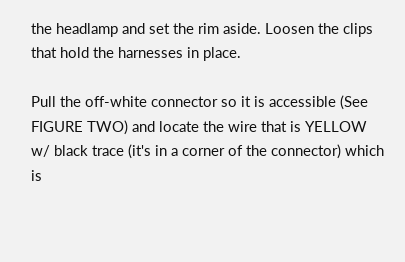the headlamp and set the rim aside. Loosen the clips that hold the harnesses in place.

Pull the off-white connector so it is accessible (See FIGURE TWO) and locate the wire that is YELLOW w/ black trace (it's in a corner of the connector) which is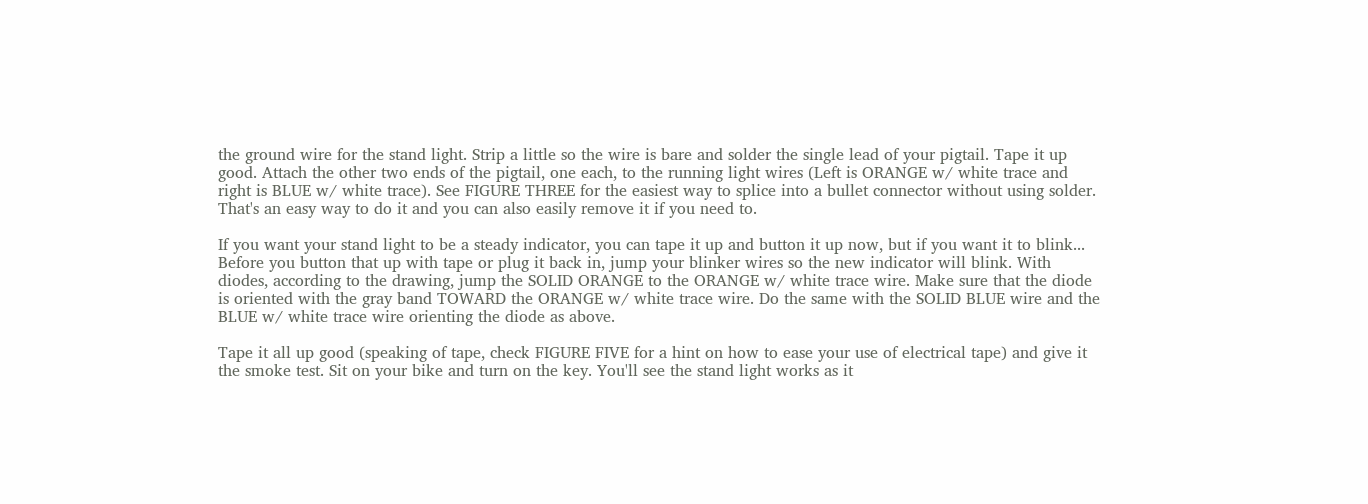the ground wire for the stand light. Strip a little so the wire is bare and solder the single lead of your pigtail. Tape it up good. Attach the other two ends of the pigtail, one each, to the running light wires (Left is ORANGE w/ white trace and right is BLUE w/ white trace). See FIGURE THREE for the easiest way to splice into a bullet connector without using solder. That's an easy way to do it and you can also easily remove it if you need to.

If you want your stand light to be a steady indicator, you can tape it up and button it up now, but if you want it to blink... Before you button that up with tape or plug it back in, jump your blinker wires so the new indicator will blink. With diodes, according to the drawing, jump the SOLID ORANGE to the ORANGE w/ white trace wire. Make sure that the diode is oriented with the gray band TOWARD the ORANGE w/ white trace wire. Do the same with the SOLID BLUE wire and the BLUE w/ white trace wire orienting the diode as above.

Tape it all up good (speaking of tape, check FIGURE FIVE for a hint on how to ease your use of electrical tape) and give it the smoke test. Sit on your bike and turn on the key. You'll see the stand light works as it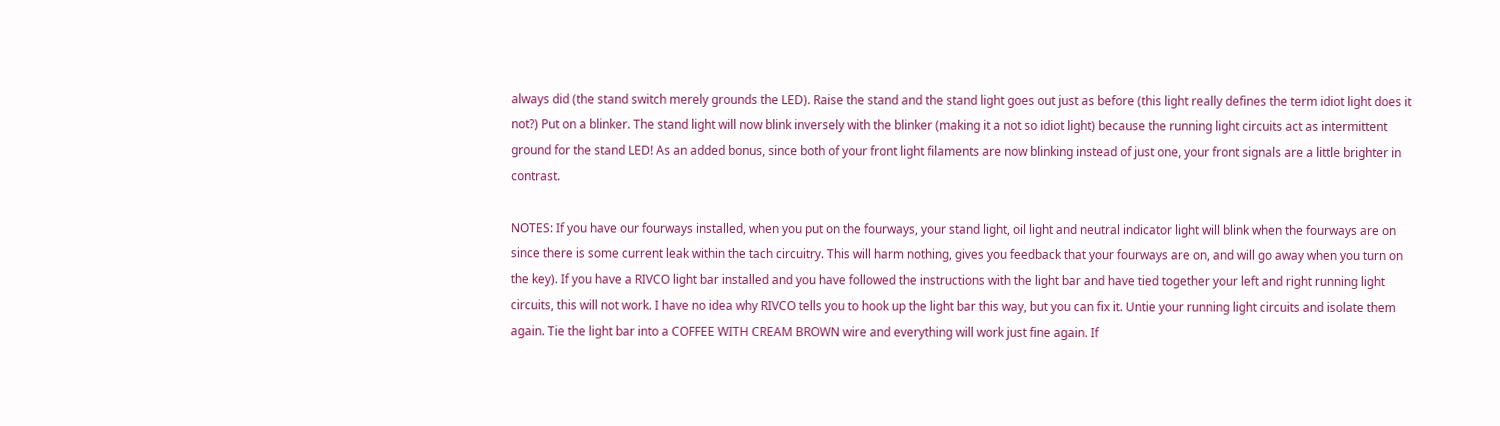always did (the stand switch merely grounds the LED). Raise the stand and the stand light goes out just as before (this light really defines the term idiot light does it not?) Put on a blinker. The stand light will now blink inversely with the blinker (making it a not so idiot light) because the running light circuits act as intermittent ground for the stand LED! As an added bonus, since both of your front light filaments are now blinking instead of just one, your front signals are a little brighter in contrast.

NOTES: If you have our fourways installed, when you put on the fourways, your stand light, oil light and neutral indicator light will blink when the fourways are on since there is some current leak within the tach circuitry. This will harm nothing, gives you feedback that your fourways are on, and will go away when you turn on the key). If you have a RIVCO light bar installed and you have followed the instructions with the light bar and have tied together your left and right running light circuits, this will not work. I have no idea why RIVCO tells you to hook up the light bar this way, but you can fix it. Untie your running light circuits and isolate them again. Tie the light bar into a COFFEE WITH CREAM BROWN wire and everything will work just fine again. If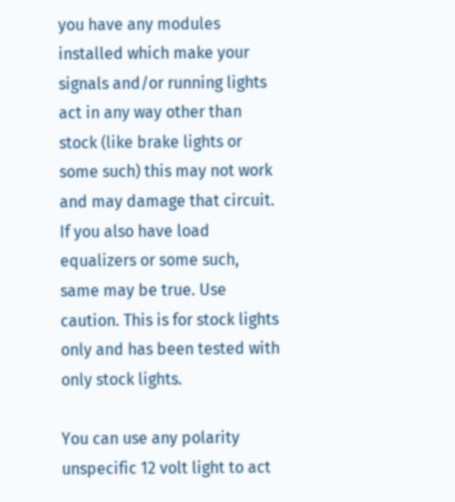you have any modules installed which make your signals and/or running lights act in any way other than stock (like brake lights or some such) this may not work and may damage that circuit. If you also have load equalizers or some such, same may be true. Use caution. This is for stock lights only and has been tested with only stock lights.

You can use any polarity unspecific 12 volt light to act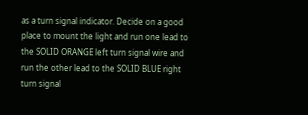as a turn signal indicator. Decide on a good place to mount the light and run one lead to the SOLID ORANGE left turn signal wire and run the other lead to the SOLID BLUE right turn signal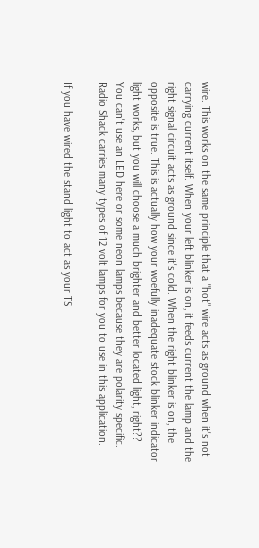wire. This works on the same principle that a "hot" wire acts as ground when it's not carrying current itself. When your left blinker is on, it feeds current the lamp and the right signal circuit acts as ground since it's cold. When the right blinker is on, the opposite is true. This is actually how your woefully inadequate stock blinker indicator light works, but you will choose a much brighter and better located light, right?? You can't use an LED here or some neon lamps because they are polarity specific. Radio Shack carries many types of 12 volt lamps for you to use in this application.

If you have wired the stand light to act as your TS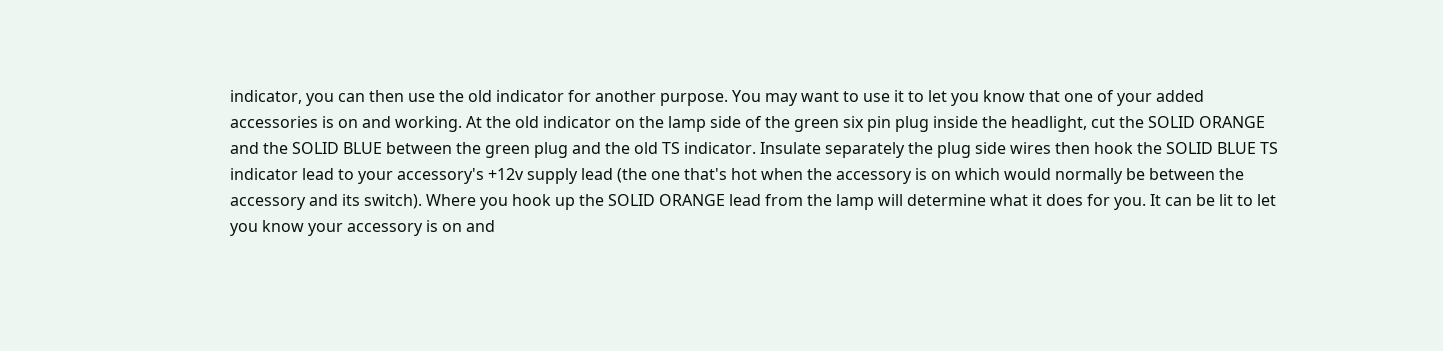indicator, you can then use the old indicator for another purpose. You may want to use it to let you know that one of your added accessories is on and working. At the old indicator on the lamp side of the green six pin plug inside the headlight, cut the SOLID ORANGE and the SOLID BLUE between the green plug and the old TS indicator. Insulate separately the plug side wires then hook the SOLID BLUE TS indicator lead to your accessory's +12v supply lead (the one that's hot when the accessory is on which would normally be between the accessory and its switch). Where you hook up the SOLID ORANGE lead from the lamp will determine what it does for you. It can be lit to let you know your accessory is on and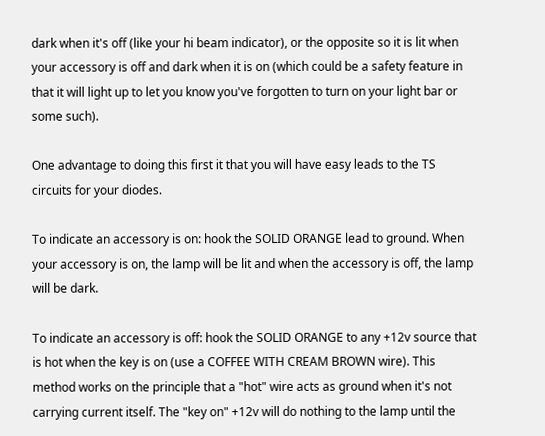dark when it's off (like your hi beam indicator), or the opposite so it is lit when your accessory is off and dark when it is on (which could be a safety feature in that it will light up to let you know you've forgotten to turn on your light bar or some such).

One advantage to doing this first it that you will have easy leads to the TS circuits for your diodes.

To indicate an accessory is on: hook the SOLID ORANGE lead to ground. When your accessory is on, the lamp will be lit and when the accessory is off, the lamp will be dark.

To indicate an accessory is off: hook the SOLID ORANGE to any +12v source that is hot when the key is on (use a COFFEE WITH CREAM BROWN wire). This method works on the principle that a "hot" wire acts as ground when it's not carrying current itself. The "key on" +12v will do nothing to the lamp until the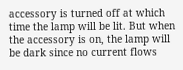accessory is turned off at which time the lamp will be lit. But when the accessory is on, the lamp will be dark since no current flows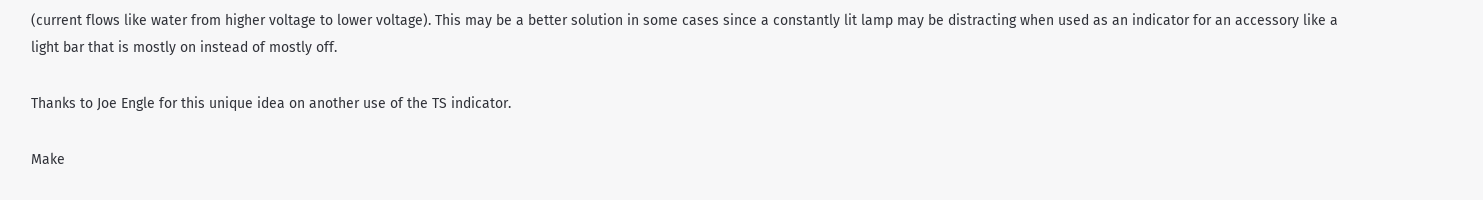(current flows like water from higher voltage to lower voltage). This may be a better solution in some cases since a constantly lit lamp may be distracting when used as an indicator for an accessory like a light bar that is mostly on instead of mostly off.

Thanks to Joe Engle for this unique idea on another use of the TS indicator.

Make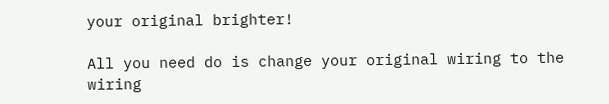your original brighter!

All you need do is change your original wiring to the wiring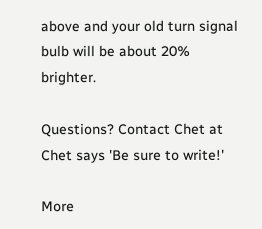above and your old turn signal bulb will be about 20% brighter.

Questions? Contact Chet at Chet says 'Be sure to write!'

More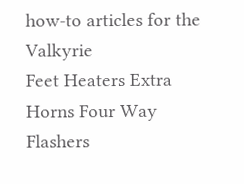how-to articles for the Valkyrie
Feet Heaters Extra Horns Four Way Flashers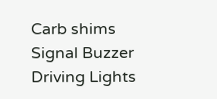Carb shims
Signal Buzzer Driving Lights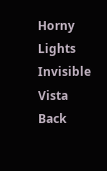Horny Lights Invisible Vista
Back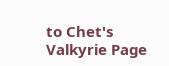to Chet's Valkyrie Page